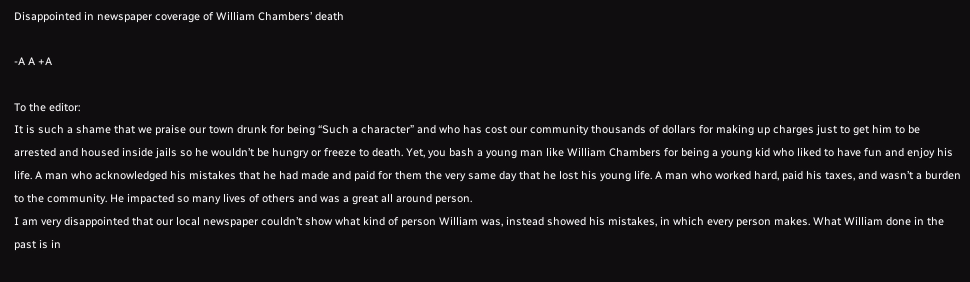Disappointed in newspaper coverage of William Chambers’ death

-A A +A

To the editor:
It is such a shame that we praise our town drunk for being “Such a character” and who has cost our community thousands of dollars for making up charges just to get him to be arrested and housed inside jails so he wouldn’t be hungry or freeze to death. Yet, you bash a young man like William Chambers for being a young kid who liked to have fun and enjoy his life. A man who acknowledged his mistakes that he had made and paid for them the very same day that he lost his young life. A man who worked hard, paid his taxes, and wasn’t a burden to the community. He impacted so many lives of others and was a great all around person.
I am very disappointed that our local newspaper couldn’t show what kind of person William was, instead showed his mistakes, in which every person makes. What William done in the past is in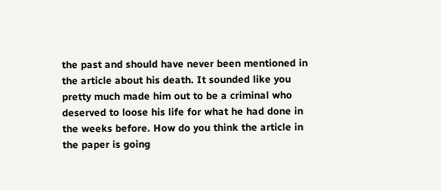the past and should have never been mentioned in the article about his death. It sounded like you pretty much made him out to be a criminal who deserved to loose his life for what he had done in the weeks before. How do you think the article in the paper is going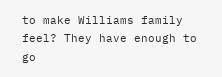to make Williams family feel? They have enough to go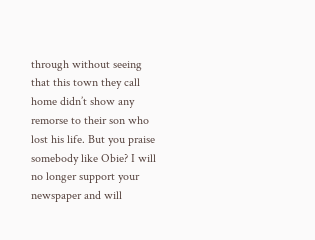through without seeing that this town they call home didn’t show any remorse to their son who lost his life. But you praise somebody like Obie? I will no longer support your newspaper and will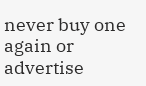never buy one again or advertise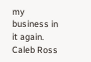my business in it again.
Caleb Ross